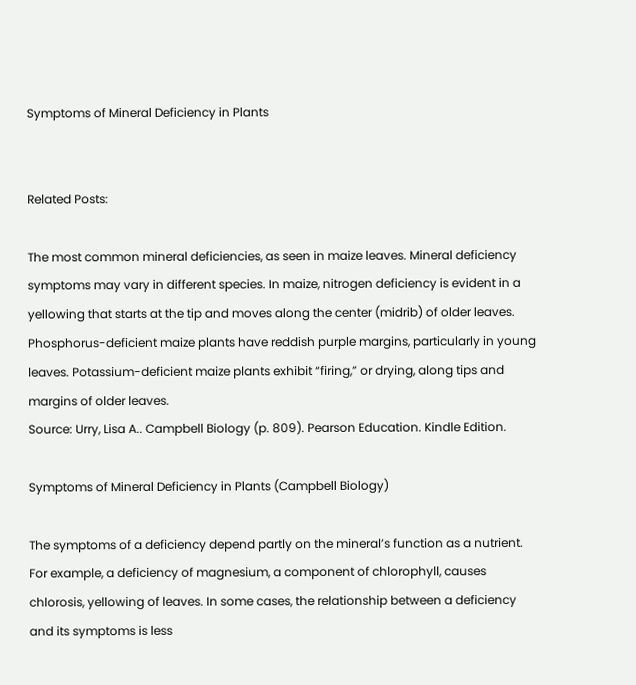Symptoms of Mineral Deficiency in Plants


Related Posts:

The most common mineral deficiencies, as seen in maize leaves. Mineral deficiency symptoms may vary in different species. In maize, nitrogen deficiency is evident in a yellowing that starts at the tip and moves along the center (midrib) of older leaves. Phosphorus-deficient maize plants have reddish purple margins, particularly in young leaves. Potassium-deficient maize plants exhibit “firing,” or drying, along tips and margins of older leaves.
Source: Urry, Lisa A.. Campbell Biology (p. 809). Pearson Education. Kindle Edition.

Symptoms of Mineral Deficiency in Plants (Campbell Biology)

The symptoms of a deficiency depend partly on the mineral’s function as a nutrient. For example, a deficiency of magnesium, a component of chlorophyll, causes chlorosis, yellowing of leaves. In some cases, the relationship between a deficiency and its symptoms is less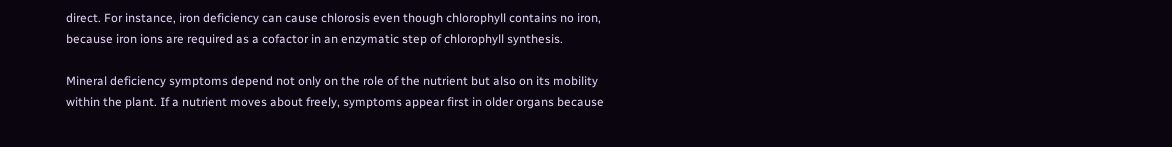direct. For instance, iron deficiency can cause chlorosis even though chlorophyll contains no iron, because iron ions are required as a cofactor in an enzymatic step of chlorophyll synthesis.

Mineral deficiency symptoms depend not only on the role of the nutrient but also on its mobility within the plant. If a nutrient moves about freely, symptoms appear first in older organs because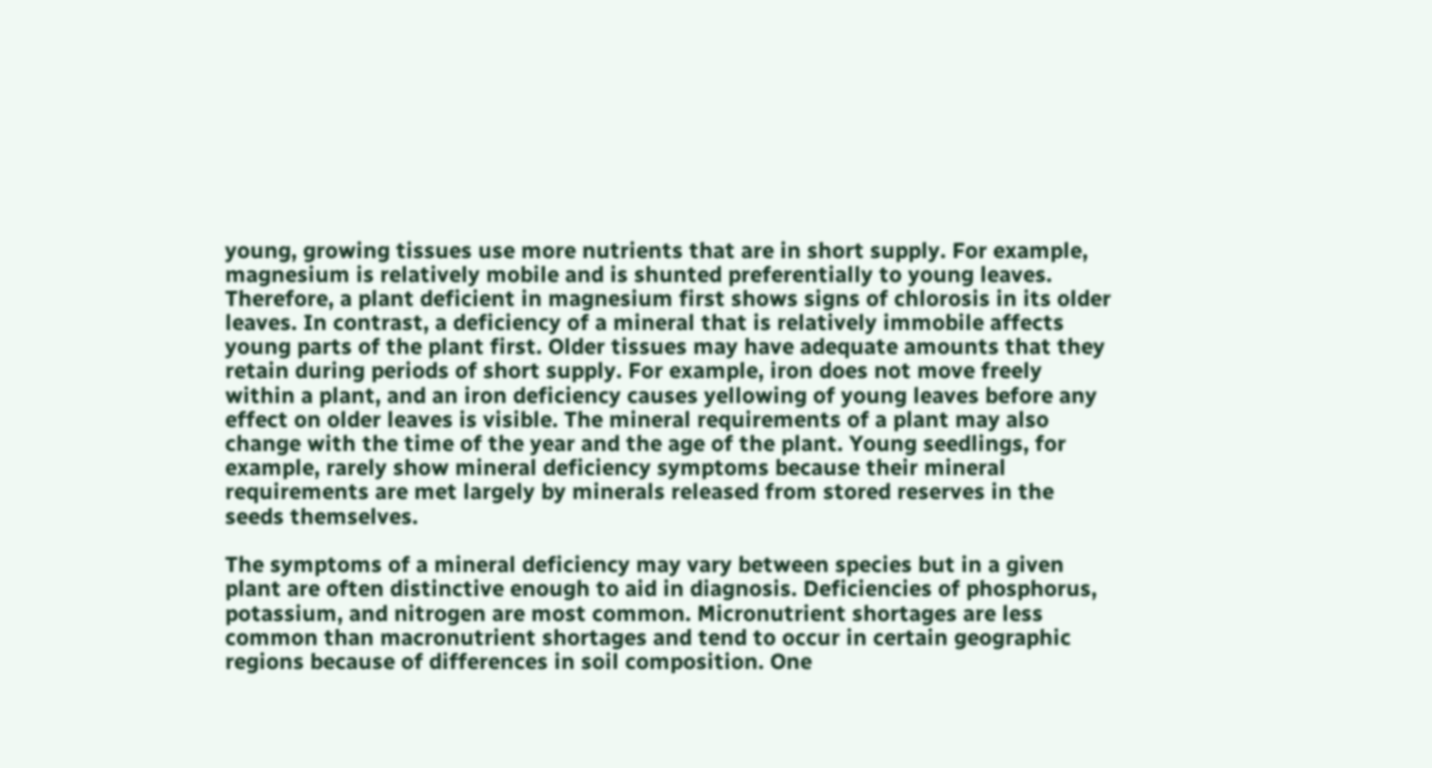young, growing tissues use more nutrients that are in short supply. For example, magnesium is relatively mobile and is shunted preferentially to young leaves. Therefore, a plant deficient in magnesium first shows signs of chlorosis in its older leaves. In contrast, a deficiency of a mineral that is relatively immobile affects young parts of the plant first. Older tissues may have adequate amounts that they retain during periods of short supply. For example, iron does not move freely within a plant, and an iron deficiency causes yellowing of young leaves before any effect on older leaves is visible. The mineral requirements of a plant may also change with the time of the year and the age of the plant. Young seedlings, for example, rarely show mineral deficiency symptoms because their mineral requirements are met largely by minerals released from stored reserves in the seeds themselves.

The symptoms of a mineral deficiency may vary between species but in a given plant are often distinctive enough to aid in diagnosis. Deficiencies of phosphorus, potassium, and nitrogen are most common. Micronutrient shortages are less common than macronutrient shortages and tend to occur in certain geographic regions because of differences in soil composition. One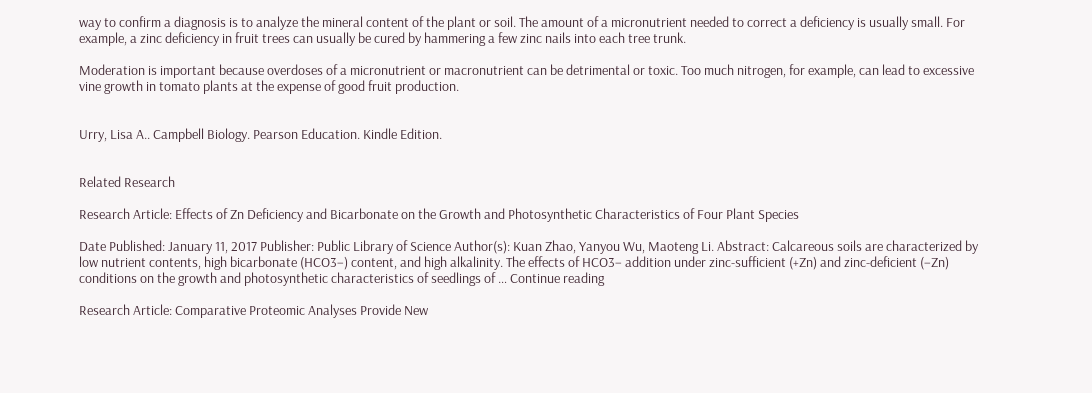way to confirm a diagnosis is to analyze the mineral content of the plant or soil. The amount of a micronutrient needed to correct a deficiency is usually small. For example, a zinc deficiency in fruit trees can usually be cured by hammering a few zinc nails into each tree trunk.

Moderation is important because overdoses of a micronutrient or macronutrient can be detrimental or toxic. Too much nitrogen, for example, can lead to excessive vine growth in tomato plants at the expense of good fruit production.


Urry, Lisa A.. Campbell Biology. Pearson Education. Kindle Edition.


Related Research

Research Article: Effects of Zn Deficiency and Bicarbonate on the Growth and Photosynthetic Characteristics of Four Plant Species

Date Published: January 11, 2017 Publisher: Public Library of Science Author(s): Kuan Zhao, Yanyou Wu, Maoteng Li. Abstract: Calcareous soils are characterized by low nutrient contents, high bicarbonate (HCO3−) content, and high alkalinity. The effects of HCO3− addition under zinc-sufficient (+Zn) and zinc-deficient (−Zn) conditions on the growth and photosynthetic characteristics of seedlings of … Continue reading

Research Article: Comparative Proteomic Analyses Provide New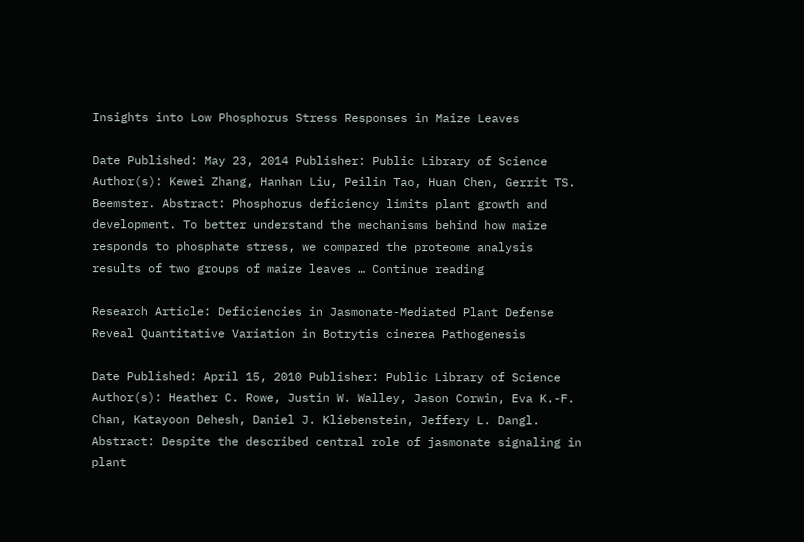Insights into Low Phosphorus Stress Responses in Maize Leaves

Date Published: May 23, 2014 Publisher: Public Library of Science Author(s): Kewei Zhang, Hanhan Liu, Peilin Tao, Huan Chen, Gerrit TS. Beemster. Abstract: Phosphorus deficiency limits plant growth and development. To better understand the mechanisms behind how maize responds to phosphate stress, we compared the proteome analysis results of two groups of maize leaves … Continue reading

Research Article: Deficiencies in Jasmonate-Mediated Plant Defense Reveal Quantitative Variation in Botrytis cinerea Pathogenesis

Date Published: April 15, 2010 Publisher: Public Library of Science Author(s): Heather C. Rowe, Justin W. Walley, Jason Corwin, Eva K.-F. Chan, Katayoon Dehesh, Daniel J. Kliebenstein, Jeffery L. Dangl. Abstract: Despite the described central role of jasmonate signaling in plant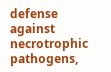defense against necrotrophic pathogens,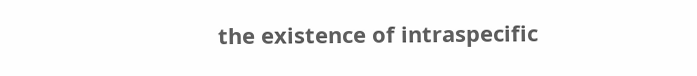the existence of intraspecific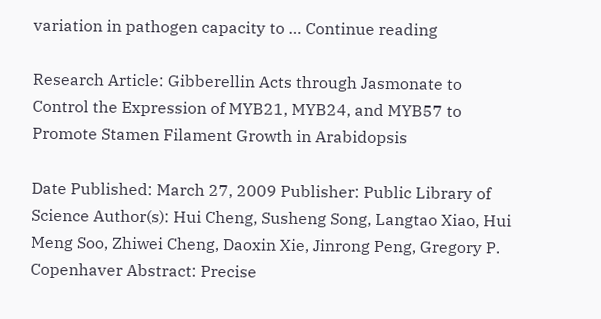variation in pathogen capacity to … Continue reading

Research Article: Gibberellin Acts through Jasmonate to Control the Expression of MYB21, MYB24, and MYB57 to Promote Stamen Filament Growth in Arabidopsis

Date Published: March 27, 2009 Publisher: Public Library of Science Author(s): Hui Cheng, Susheng Song, Langtao Xiao, Hui Meng Soo, Zhiwei Cheng, Daoxin Xie, Jinrong Peng, Gregory P. Copenhaver Abstract: Precise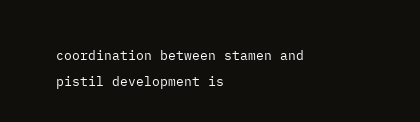coordination between stamen and pistil development is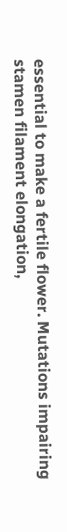essential to make a fertile flower. Mutations impairing stamen filament elongation,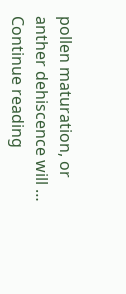pollen maturation, or anther dehiscence will … Continue reading